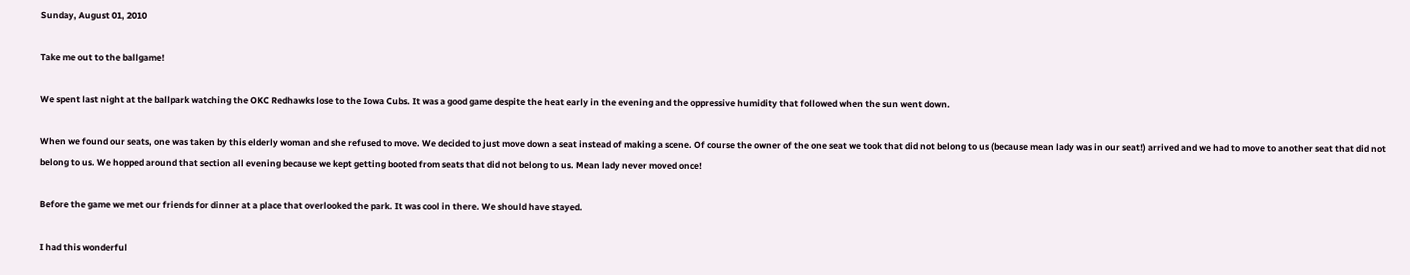Sunday, August 01, 2010

Take me out to the ballgame!

We spent last night at the ballpark watching the OKC Redhawks lose to the Iowa Cubs. It was a good game despite the heat early in the evening and the oppressive humidity that followed when the sun went down.

When we found our seats, one was taken by this elderly woman and she refused to move. We decided to just move down a seat instead of making a scene. Of course the owner of the one seat we took that did not belong to us (because mean lady was in our seat!) arrived and we had to move to another seat that did not belong to us. We hopped around that section all evening because we kept getting booted from seats that did not belong to us. Mean lady never moved once!

Before the game we met our friends for dinner at a place that overlooked the park. It was cool in there. We should have stayed.

I had this wonderful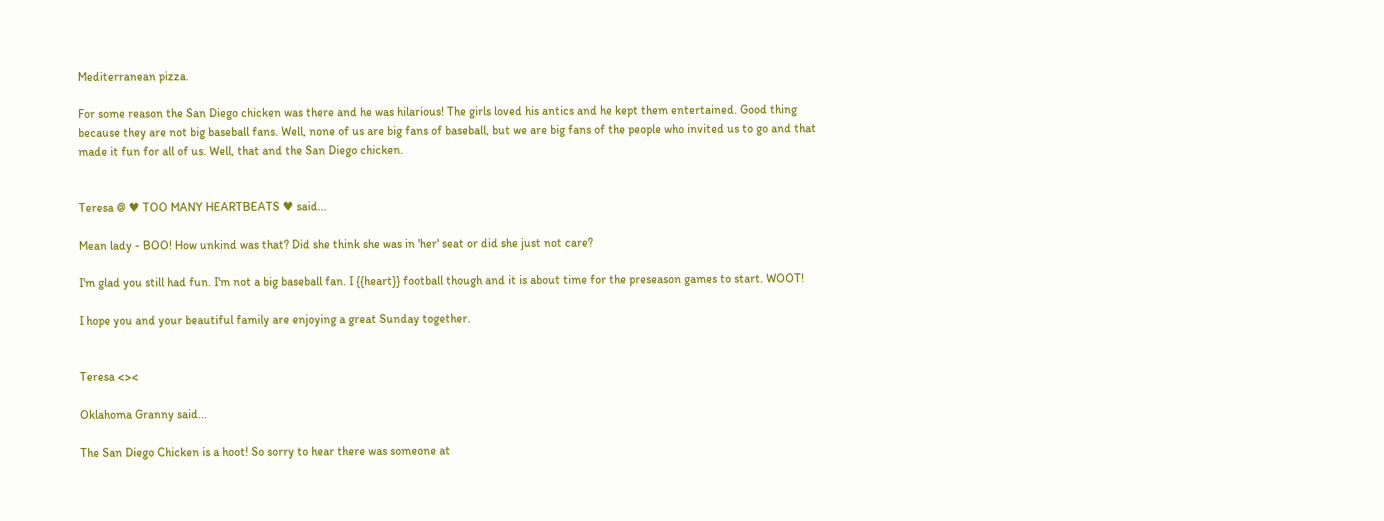Mediterranean pizza.

For some reason the San Diego chicken was there and he was hilarious! The girls loved his antics and he kept them entertained. Good thing because they are not big baseball fans. Well, none of us are big fans of baseball, but we are big fans of the people who invited us to go and that made it fun for all of us. Well, that and the San Diego chicken.


Teresa @ ♥ TOO MANY HEARTBEATS ♥ said...

Mean lady - BOO! How unkind was that? Did she think she was in 'her' seat or did she just not care?

I'm glad you still had fun. I'm not a big baseball fan. I {{heart}} football though and it is about time for the preseason games to start. WOOT!

I hope you and your beautiful family are enjoying a great Sunday together.


Teresa <><

Oklahoma Granny said...

The San Diego Chicken is a hoot! So sorry to hear there was someone at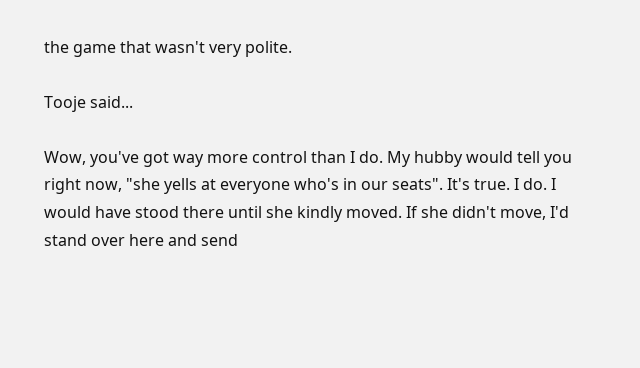the game that wasn't very polite.

Tooje said...

Wow, you've got way more control than I do. My hubby would tell you right now, "she yells at everyone who's in our seats". It's true. I do. I would have stood there until she kindly moved. If she didn't move, I'd stand over here and send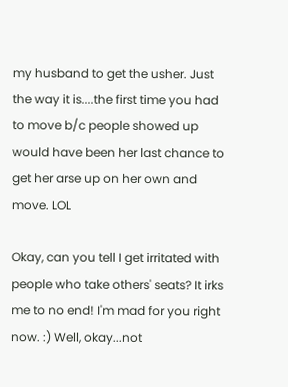my husband to get the usher. Just the way it is....the first time you had to move b/c people showed up would have been her last chance to get her arse up on her own and move. LOL

Okay, can you tell I get irritated with people who take others' seats? It irks me to no end! I'm mad for you right now. :) Well, okay...not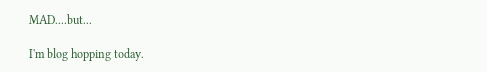MAD....but...

I'm blog hopping today.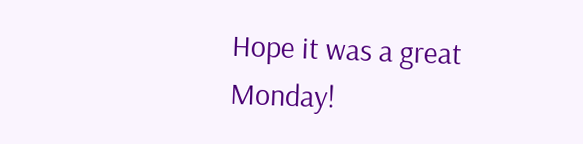Hope it was a great Monday!